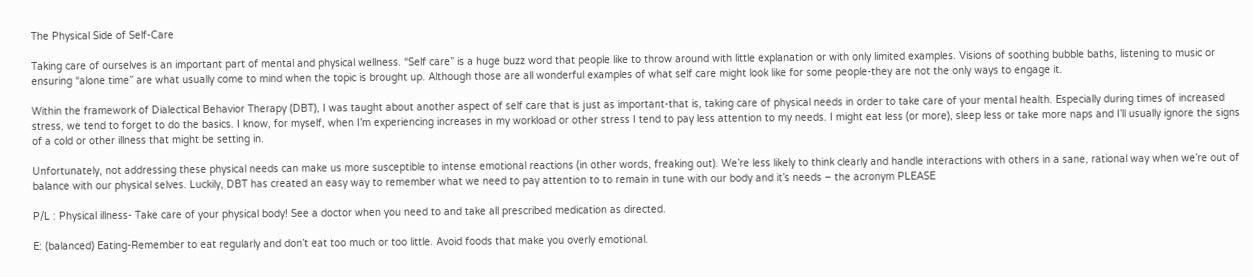The Physical Side of Self-Care

Taking care of ourselves is an important part of mental and physical wellness. “Self care” is a huge buzz word that people like to throw around with little explanation or with only limited examples. Visions of soothing bubble baths, listening to music or ensuring “alone time” are what usually come to mind when the topic is brought up. Although those are all wonderful examples of what self care might look like for some people-they are not the only ways to engage it.

Within the framework of Dialectical Behavior Therapy (DBT), I was taught about another aspect of self care that is just as important-that is, taking care of physical needs in order to take care of your mental health. Especially during times of increased stress, we tend to forget to do the basics. I know, for myself, when I’m experiencing increases in my workload or other stress I tend to pay less attention to my needs. I might eat less (or more), sleep less or take more naps and I’ll usually ignore the signs of a cold or other illness that might be setting in.

Unfortunately, not addressing these physical needs can make us more susceptible to intense emotional reactions (in other words, freaking out). We’re less likely to think clearly and handle interactions with others in a sane, rational way when we’re out of balance with our physical selves. Luckily, DBT has created an easy way to remember what we need to pay attention to to remain in tune with our body and it’s needs – the acronym PLEASE

P/L : Physical illness- Take care of your physical body! See a doctor when you need to and take all prescribed medication as directed.

E: (balanced) Eating-Remember to eat regularly and don’t eat too much or too little. Avoid foods that make you overly emotional.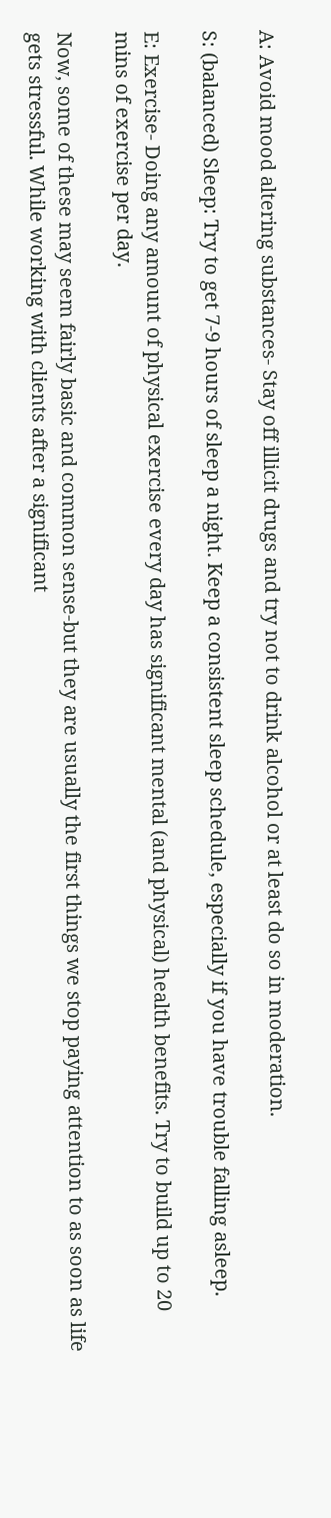A: Avoid mood altering substances- Stay off illicit drugs and try not to drink alcohol or at least do so in moderation.

S: (balanced) Sleep: Try to get 7-9 hours of sleep a night. Keep a consistent sleep schedule, especially if you have trouble falling asleep.

E: Exercise- Doing any amount of physical exercise every day has significant mental (and physical) health benefits. Try to build up to 20 mins of exercise per day.

Now, some of these may seem fairly basic and common sense-but they are usually the first things we stop paying attention to as soon as life gets stressful. While working with clients after a significant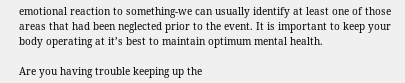emotional reaction to something-we can usually identify at least one of those areas that had been neglected prior to the event. It is important to keep your body operating at it’s best to maintain optimum mental health.

Are you having trouble keeping up the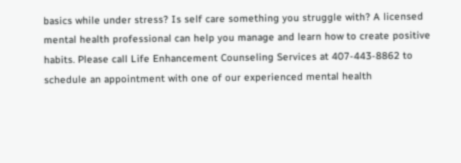basics while under stress? Is self care something you struggle with? A licensed mental health professional can help you manage and learn how to create positive habits. Please call Life Enhancement Counseling Services at 407-443-8862 to schedule an appointment with one of our experienced mental health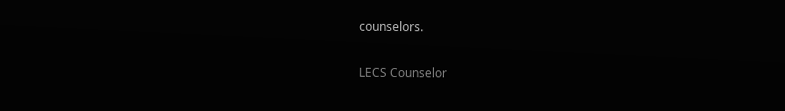counselors.


LECS Counselor